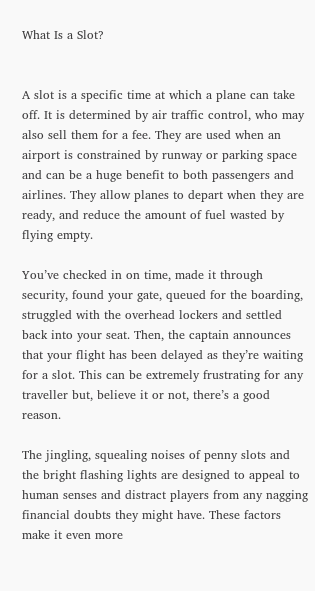What Is a Slot?


A slot is a specific time at which a plane can take off. It is determined by air traffic control, who may also sell them for a fee. They are used when an airport is constrained by runway or parking space and can be a huge benefit to both passengers and airlines. They allow planes to depart when they are ready, and reduce the amount of fuel wasted by flying empty.

You’ve checked in on time, made it through security, found your gate, queued for the boarding, struggled with the overhead lockers and settled back into your seat. Then, the captain announces that your flight has been delayed as they’re waiting for a slot. This can be extremely frustrating for any traveller but, believe it or not, there’s a good reason.

The jingling, squealing noises of penny slots and the bright flashing lights are designed to appeal to human senses and distract players from any nagging financial doubts they might have. These factors make it even more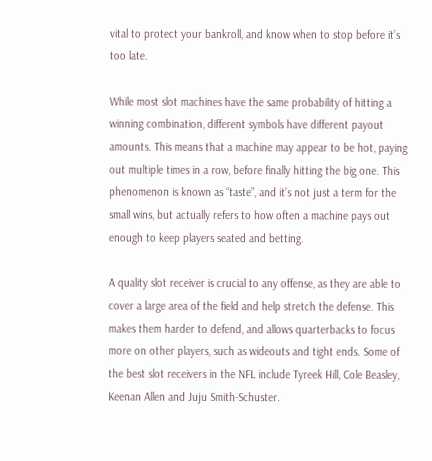vital to protect your bankroll, and know when to stop before it’s too late.

While most slot machines have the same probability of hitting a winning combination, different symbols have different payout amounts. This means that a machine may appear to be hot, paying out multiple times in a row, before finally hitting the big one. This phenomenon is known as “taste”, and it’s not just a term for the small wins, but actually refers to how often a machine pays out enough to keep players seated and betting.

A quality slot receiver is crucial to any offense, as they are able to cover a large area of the field and help stretch the defense. This makes them harder to defend, and allows quarterbacks to focus more on other players, such as wideouts and tight ends. Some of the best slot receivers in the NFL include Tyreek Hill, Cole Beasley, Keenan Allen and Juju Smith-Schuster.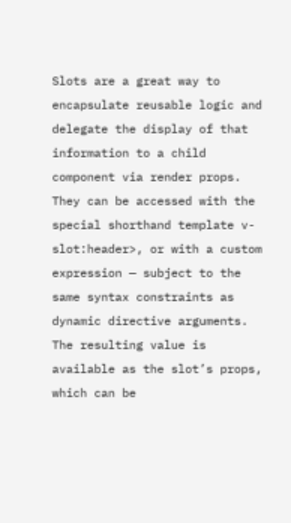Slots are a great way to encapsulate reusable logic and delegate the display of that information to a child component via render props. They can be accessed with the special shorthand template v-slot:header>, or with a custom expression — subject to the same syntax constraints as dynamic directive arguments. The resulting value is available as the slot’s props, which can be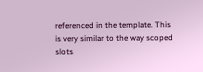referenced in the template. This is very similar to the way scoped slots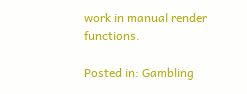work in manual render functions.

Posted in: Gambling